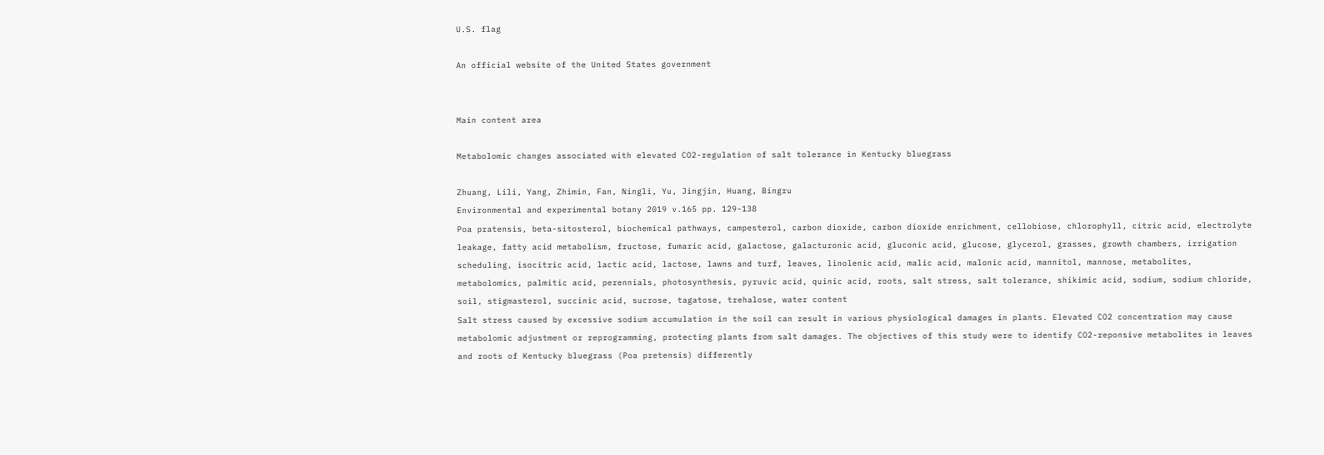U.S. flag

An official website of the United States government


Main content area

Metabolomic changes associated with elevated CO2-regulation of salt tolerance in Kentucky bluegrass

Zhuang, Lili, Yang, Zhimin, Fan, Ningli, Yu, Jingjin, Huang, Bingru
Environmental and experimental botany 2019 v.165 pp. 129-138
Poa pratensis, beta-sitosterol, biochemical pathways, campesterol, carbon dioxide, carbon dioxide enrichment, cellobiose, chlorophyll, citric acid, electrolyte leakage, fatty acid metabolism, fructose, fumaric acid, galactose, galacturonic acid, gluconic acid, glucose, glycerol, grasses, growth chambers, irrigation scheduling, isocitric acid, lactic acid, lactose, lawns and turf, leaves, linolenic acid, malic acid, malonic acid, mannitol, mannose, metabolites, metabolomics, palmitic acid, perennials, photosynthesis, pyruvic acid, quinic acid, roots, salt stress, salt tolerance, shikimic acid, sodium, sodium chloride, soil, stigmasterol, succinic acid, sucrose, tagatose, trehalose, water content
Salt stress caused by excessive sodium accumulation in the soil can result in various physiological damages in plants. Elevated CO2 concentration may cause metabolomic adjustment or reprogramming, protecting plants from salt damages. The objectives of this study were to identify CO2-reponsive metabolites in leaves and roots of Kentucky bluegrass (Poa pretensis) differently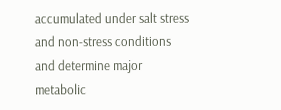accumulated under salt stress and non-stress conditions and determine major metabolic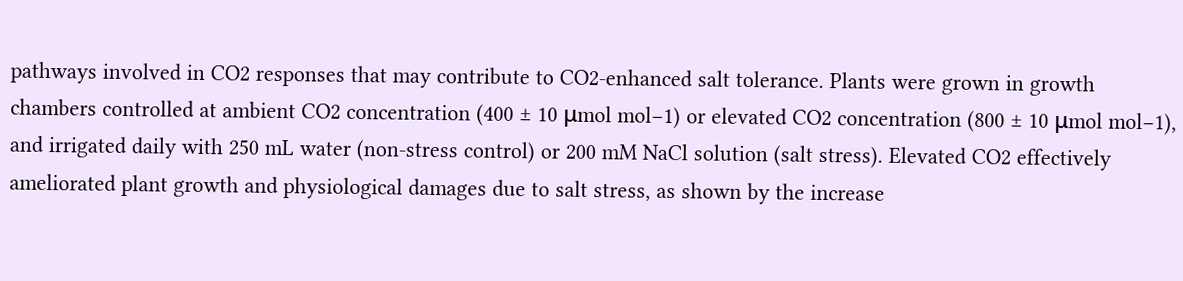pathways involved in CO2 responses that may contribute to CO2-enhanced salt tolerance. Plants were grown in growth chambers controlled at ambient CO2 concentration (400 ± 10 μmol mol−1) or elevated CO2 concentration (800 ± 10 μmol mol−1), and irrigated daily with 250 mL water (non-stress control) or 200 mM NaCl solution (salt stress). Elevated CO2 effectively ameliorated plant growth and physiological damages due to salt stress, as shown by the increase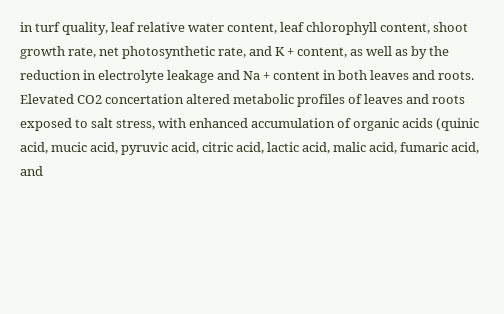in turf quality, leaf relative water content, leaf chlorophyll content, shoot growth rate, net photosynthetic rate, and K + content, as well as by the reduction in electrolyte leakage and Na + content in both leaves and roots. Elevated CO2 concertation altered metabolic profiles of leaves and roots exposed to salt stress, with enhanced accumulation of organic acids (quinic acid, mucic acid, pyruvic acid, citric acid, lactic acid, malic acid, fumaric acid, and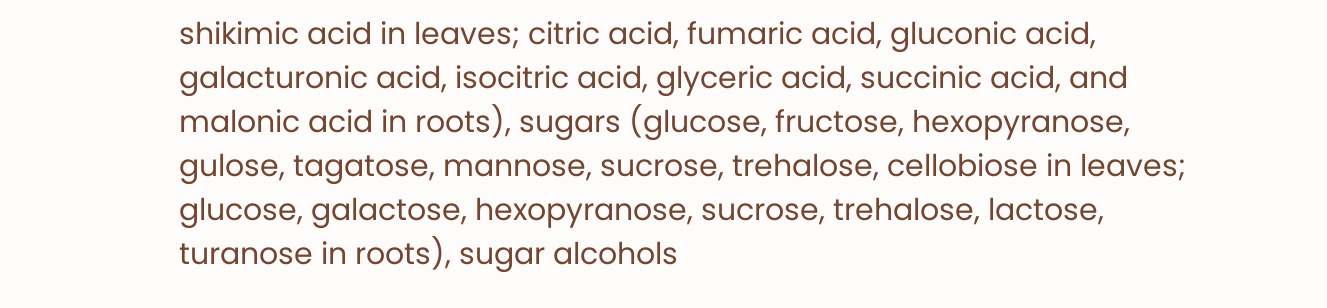shikimic acid in leaves; citric acid, fumaric acid, gluconic acid, galacturonic acid, isocitric acid, glyceric acid, succinic acid, and malonic acid in roots), sugars (glucose, fructose, hexopyranose, gulose, tagatose, mannose, sucrose, trehalose, cellobiose in leaves; glucose, galactose, hexopyranose, sucrose, trehalose, lactose, turanose in roots), sugar alcohols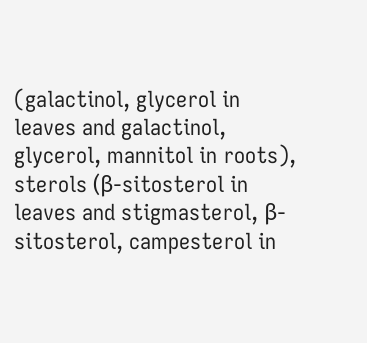(galactinol, glycerol in leaves and galactinol, glycerol, mannitol in roots), sterols (β-sitosterol in leaves and stigmasterol, β-sitosterol, campesterol in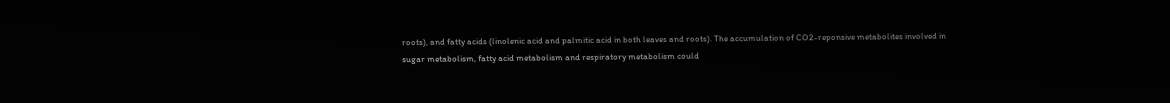roots), and fatty acids (linolenic acid and palmitic acid in both leaves and roots). The accumulation of CO2-reponsive metabolites involved in sugar metabolism, fatty acid metabolism and respiratory metabolism could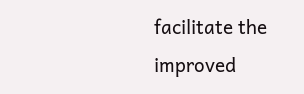facilitate the improved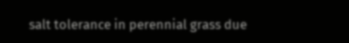salt tolerance in perennial grass due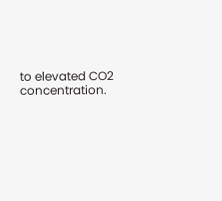to elevated CO2 concentration.